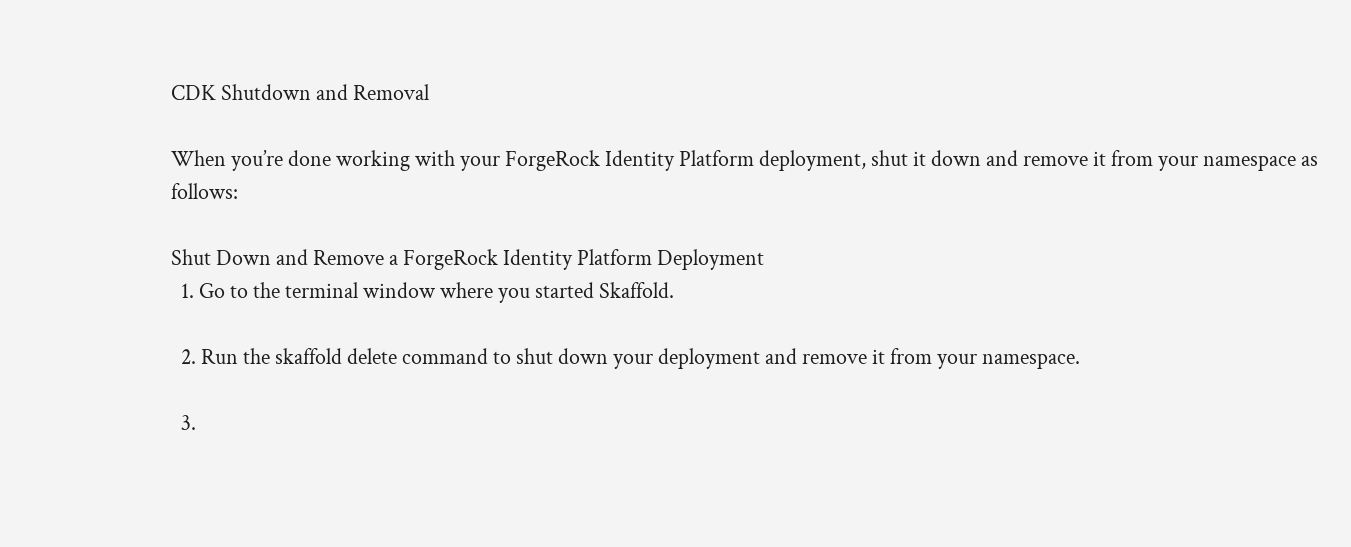CDK Shutdown and Removal

When you’re done working with your ForgeRock Identity Platform deployment, shut it down and remove it from your namespace as follows:

Shut Down and Remove a ForgeRock Identity Platform Deployment
  1. Go to the terminal window where you started Skaffold.

  2. Run the skaffold delete command to shut down your deployment and remove it from your namespace.

  3.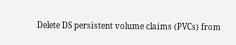Delete DS persistent volume claims (PVCs) from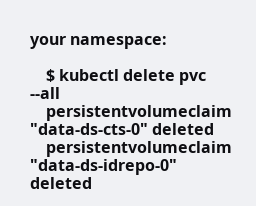your namespace:

    $ kubectl delete pvc --all
    persistentvolumeclaim "data-ds-cts-0" deleted
    persistentvolumeclaim "data-ds-idrepo-0" deleted